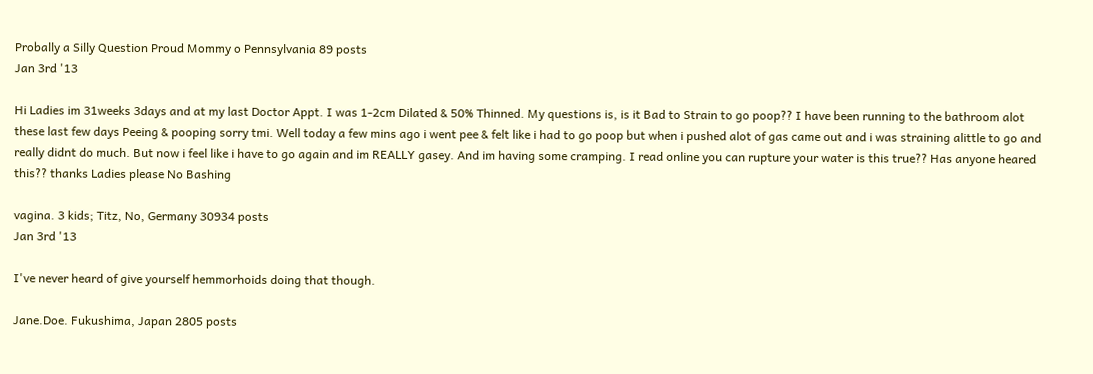Probally a Silly Question Proud Mommy o Pennsylvania 89 posts
Jan 3rd '13

Hi Ladies im 31weeks 3days and at my last Doctor Appt. I was 1-2cm Dilated & 50% Thinned. My questions is, is it Bad to Strain to go poop?? I have been running to the bathroom alot these last few days Peeing & pooping sorry tmi. Well today a few mins ago i went pee & felt like i had to go poop but when i pushed alot of gas came out and i was straining alittle to go and really didnt do much. But now i feel like i have to go again and im REALLY gasey. And im having some cramping. I read online you can rupture your water is this true?? Has anyone heared this?? thanks Ladies please No Bashing

vagina. 3 kids; Titz, No, Germany 30934 posts
Jan 3rd '13

I've never heard of give yourself hemmorhoids doing that though.

Jane.Doe. Fukushima, Japan 2805 posts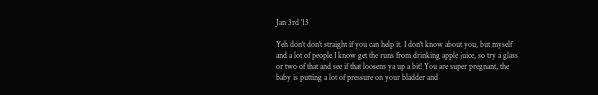Jan 3rd '13

Yeh don't don't straight if you can help it. I don't know about you, but myself and a lot of people I know get the runs from drinking apple juice, so try a glass or two of that and see if that loosens ya up a bit! You are super pregnant, the baby is putting a lot of pressure on your bladder and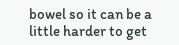bowel so it can be a little harder to get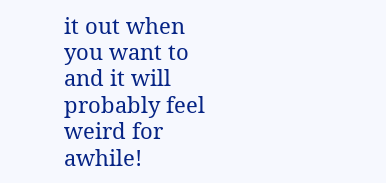it out when you want to and it will probably feel weird for awhile!